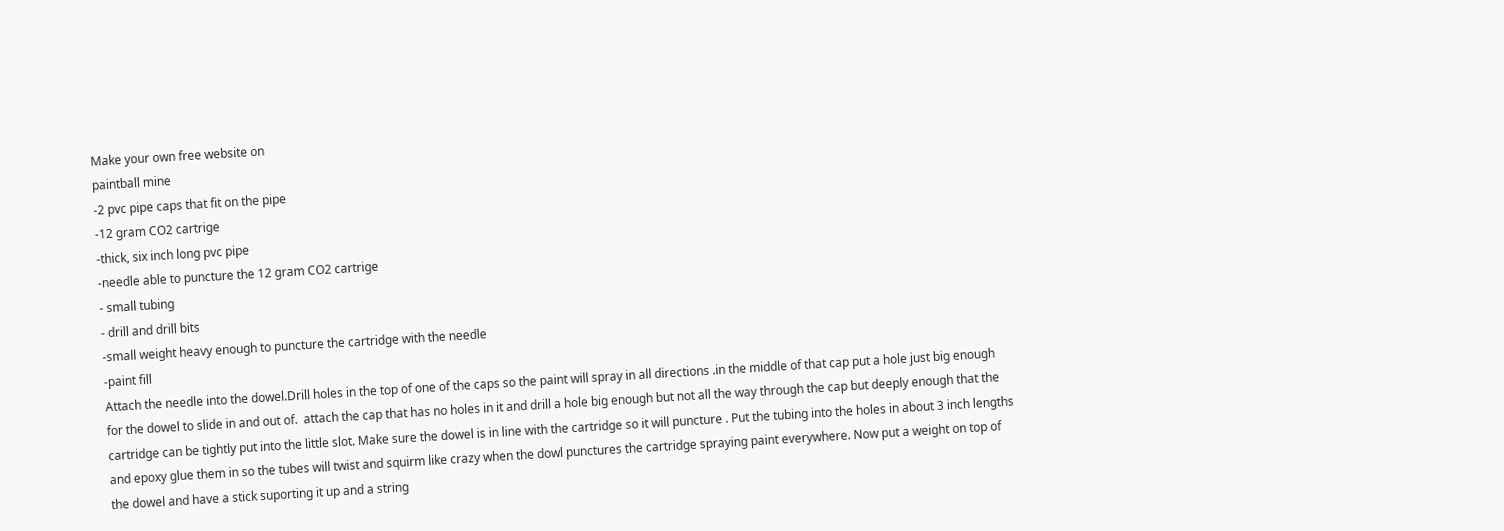Make your own free website on
paintball mine
-2 pvc pipe caps that fit on the pipe
-12 gram CO2 cartrige
-thick, six inch long pvc pipe
-needle able to puncture the 12 gram CO2 cartrige
- small tubing
- drill and drill bits
-small weight heavy enough to puncture the cartridge with the needle
-paint fill
Attach the needle into the dowel.Drill holes in the top of one of the caps so the paint will spray in all directions .in the middle of that cap put a hole just big enough for the dowel to slide in and out of.  attach the cap that has no holes in it and drill a hole big enough but not all the way through the cap but deeply enough that the cartridge can be tightly put into the little slot. Make sure the dowel is in line with the cartridge so it will puncture . Put the tubing into the holes in about 3 inch lengths and epoxy glue them in so the tubes will twist and squirm like crazy when the dowl punctures the cartridge spraying paint everywhere. Now put a weight on top of the dowel and have a stick suporting it up and a string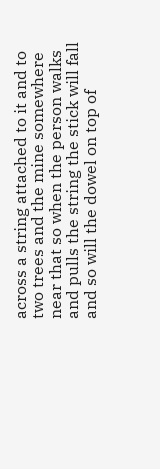across a string attached to it and to two trees and the mine somewhere near that so when the person walks and pulls the string the stick will fall and so will the dowel on top of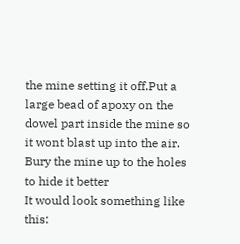the mine setting it off.Put a large bead of apoxy on the dowel part inside the mine so it wont blast up into the air.  Bury the mine up to the holes to hide it better
It would look something like this: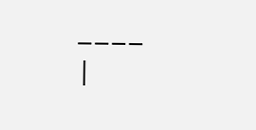____                                                   |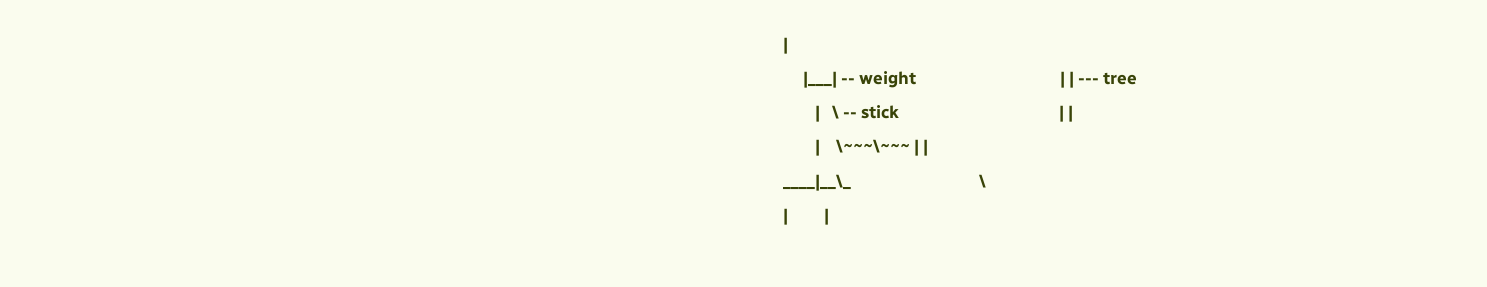|
     |___| -- weight                                    | | --- tree
        |   \ -- stick                                        | |
        |    \~~~\~~~ | |
____|__\_                                \
|         |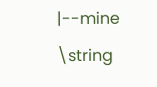|--mine                     \string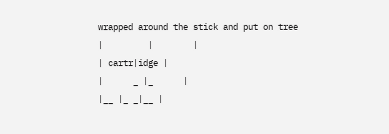wrapped around the stick and put on tree
|         |        |
| cartr|idge |
|      _ |_      |
|__ |_ _|__ |